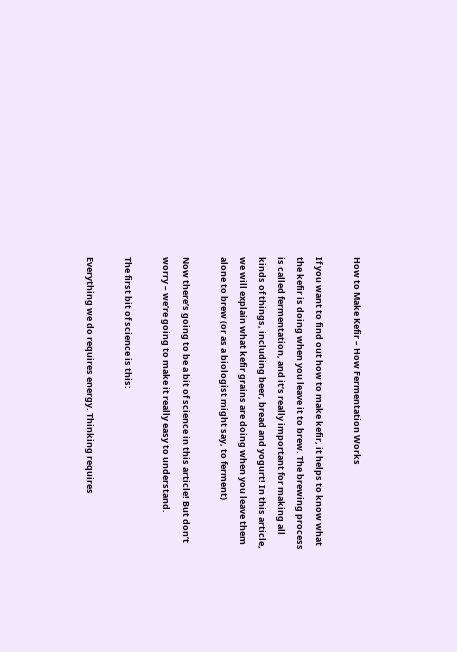How to Make Kefir – How Fermentation Works

If you want to find out how to make kefir, it helps to know what the kefir is doing when you leave it to brew. The brewing process is called fermentation, and it’s really important for making all kinds of things, including beer, bread and yogurt! In this article, we will explain what kefir grains are doing when you leave them alone to brew (or as a biologist might say, to ferment)

Now there’s going to be a bit of science in this article! But don’t worry – we’re going to make it really easy to understand.

The first bit of science is this:

Everything we do requires energy. Thinking requires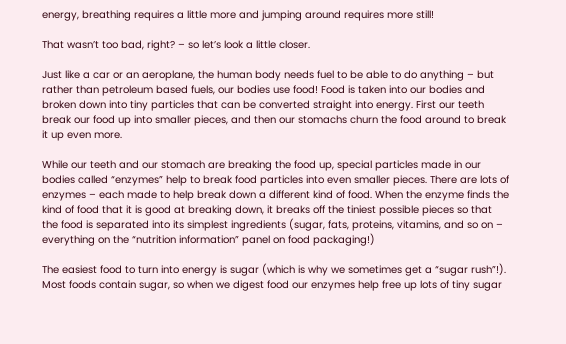energy, breathing requires a little more and jumping around requires more still!

That wasn’t too bad, right? – so let’s look a little closer.

Just like a car or an aeroplane, the human body needs fuel to be able to do anything – but rather than petroleum based fuels, our bodies use food! Food is taken into our bodies and broken down into tiny particles that can be converted straight into energy. First our teeth break our food up into smaller pieces, and then our stomachs churn the food around to break it up even more.

While our teeth and our stomach are breaking the food up, special particles made in our bodies called “enzymes” help to break food particles into even smaller pieces. There are lots of enzymes – each made to help break down a different kind of food. When the enzyme finds the kind of food that it is good at breaking down, it breaks off the tiniest possible pieces so that the food is separated into its simplest ingredients (sugar, fats, proteins, vitamins, and so on – everything on the “nutrition information” panel on food packaging!)

The easiest food to turn into energy is sugar (which is why we sometimes get a “sugar rush”!). Most foods contain sugar, so when we digest food our enzymes help free up lots of tiny sugar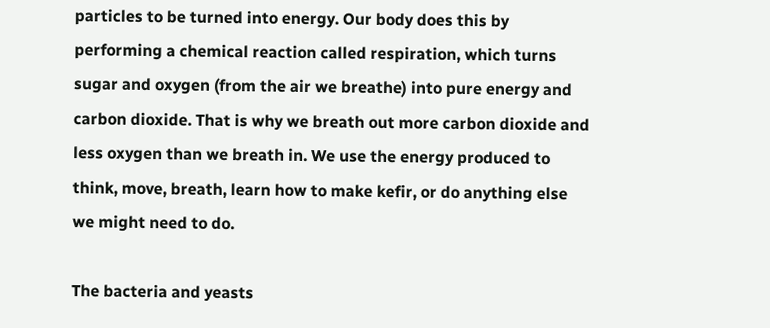particles to be turned into energy. Our body does this by performing a chemical reaction called respiration, which turns sugar and oxygen (from the air we breathe) into pure energy and carbon dioxide. That is why we breath out more carbon dioxide and less oxygen than we breath in. We use the energy produced to think, move, breath, learn how to make kefir, or do anything else we might need to do.

The bacteria and yeasts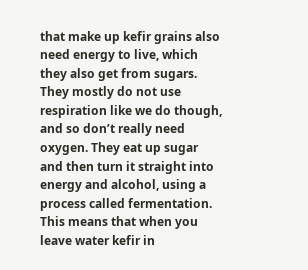that make up kefir grains also need energy to live, which they also get from sugars. They mostly do not use respiration like we do though, and so don’t really need oxygen. They eat up sugar and then turn it straight into energy and alcohol, using a process called fermentation. This means that when you leave water kefir in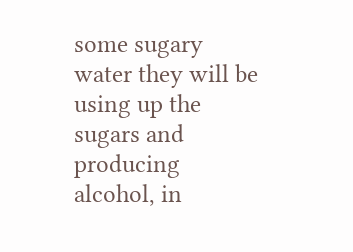some sugary water they will be using up the sugars and producing alcohol, in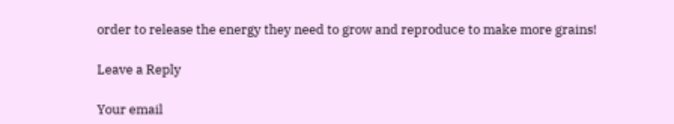order to release the energy they need to grow and reproduce to make more grains!

Leave a Reply

Your email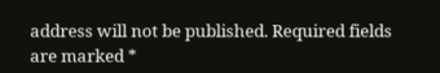address will not be published. Required fields are marked *